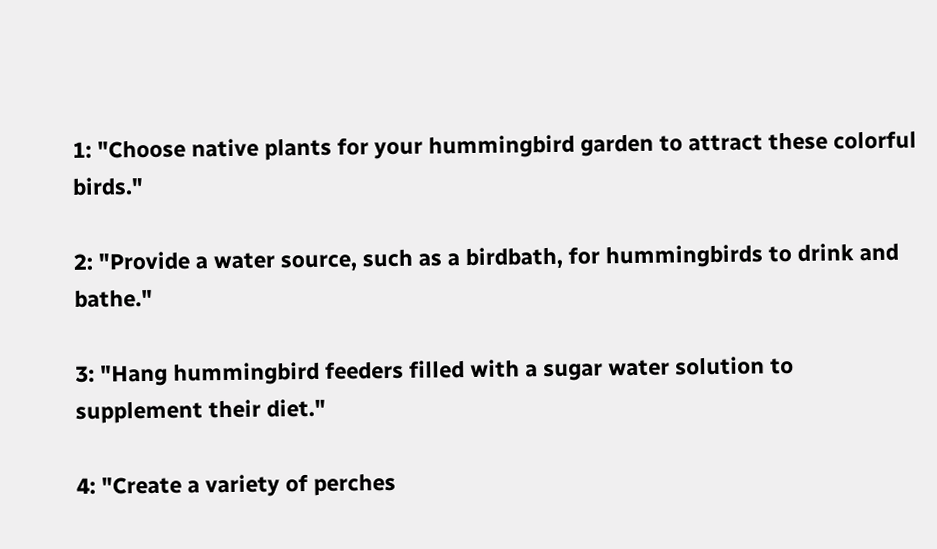1: "Choose native plants for your hummingbird garden to attract these colorful birds."

2: "Provide a water source, such as a birdbath, for hummingbirds to drink and bathe."

3: "Hang hummingbird feeders filled with a sugar water solution to supplement their diet."

4: "Create a variety of perches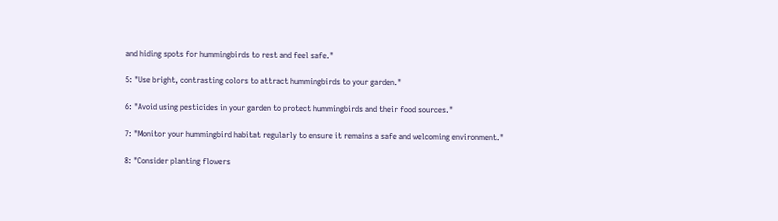and hiding spots for hummingbirds to rest and feel safe."

5: "Use bright, contrasting colors to attract hummingbirds to your garden."

6: "Avoid using pesticides in your garden to protect hummingbirds and their food sources."

7: "Monitor your hummingbird habitat regularly to ensure it remains a safe and welcoming environment."

8: "Consider planting flowers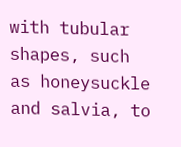with tubular shapes, such as honeysuckle and salvia, to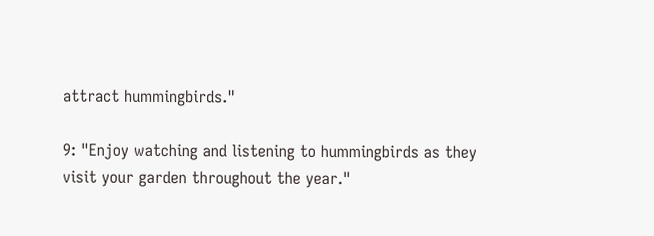attract hummingbirds."

9: "Enjoy watching and listening to hummingbirds as they visit your garden throughout the year."